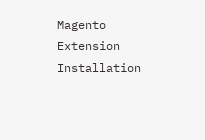Magento Extension Installation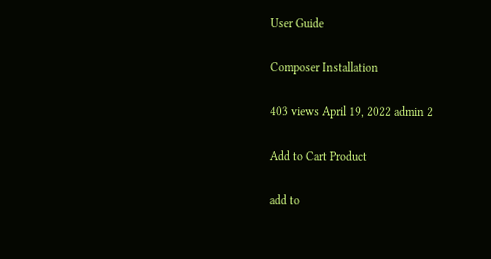User Guide

Composer Installation

403 views April 19, 2022 admin 2

Add to Cart Product

add to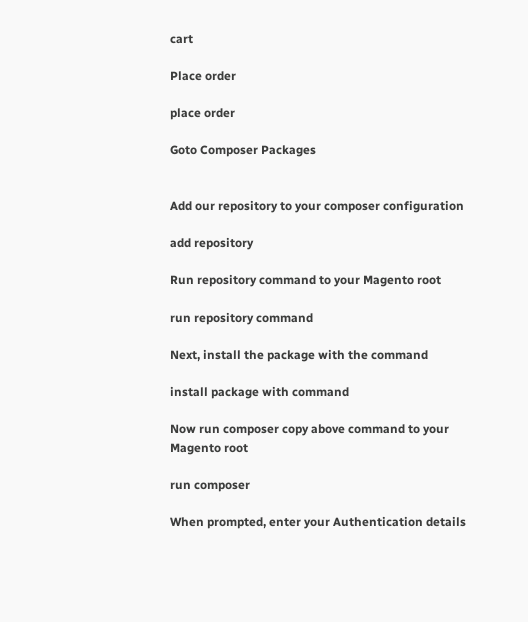cart

Place order

place order

Goto Composer Packages


Add our repository to your composer configuration

add repository

Run repository command to your Magento root

run repository command

Next, install the package with the command

install package with command

Now run composer copy above command to your Magento root

run composer

When prompted, enter your Authentication details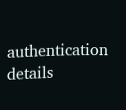authentication details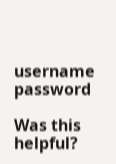username password

Was this helpful?